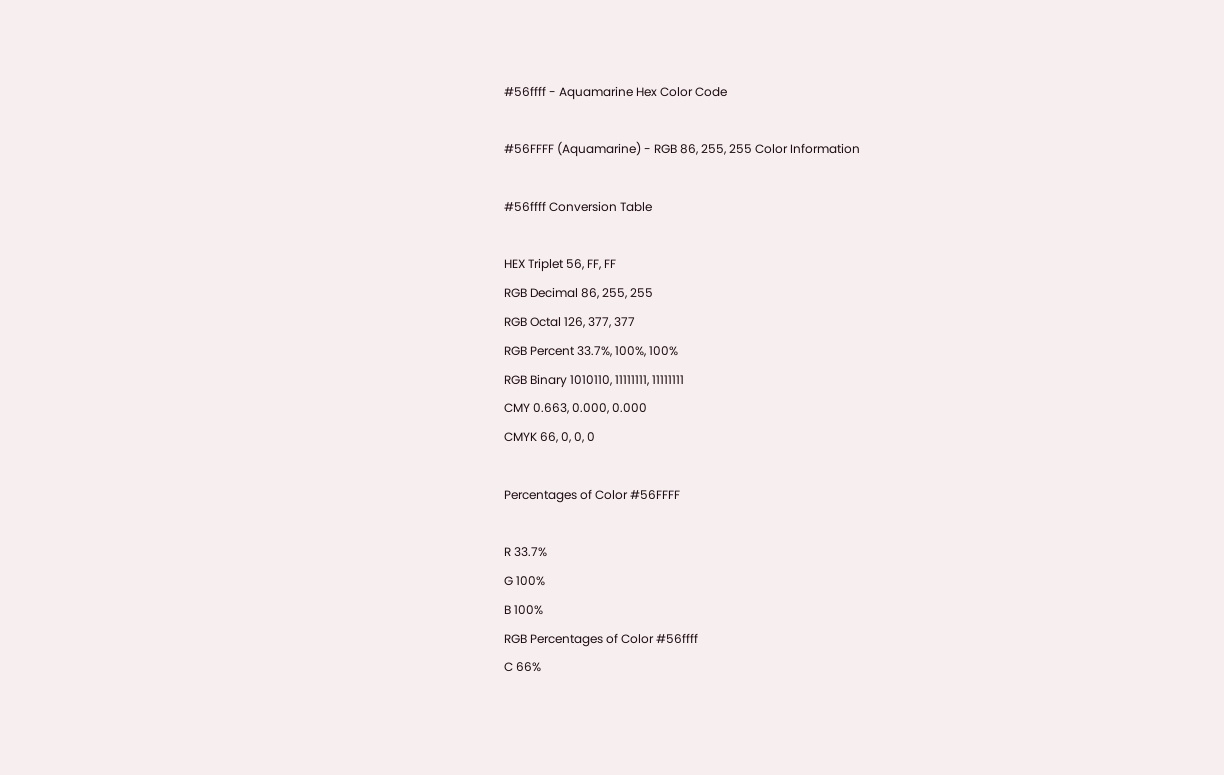#56ffff - Aquamarine Hex Color Code

#56FFFF (Aquamarine) - RGB 86, 255, 255 Color Information

#56ffff Conversion Table

HEX Triplet 56, FF, FF
RGB Decimal 86, 255, 255
RGB Octal 126, 377, 377
RGB Percent 33.7%, 100%, 100%
RGB Binary 1010110, 11111111, 11111111
CMY 0.663, 0.000, 0.000
CMYK 66, 0, 0, 0

Percentages of Color #56FFFF

R 33.7%
G 100%
B 100%
RGB Percentages of Color #56ffff
C 66%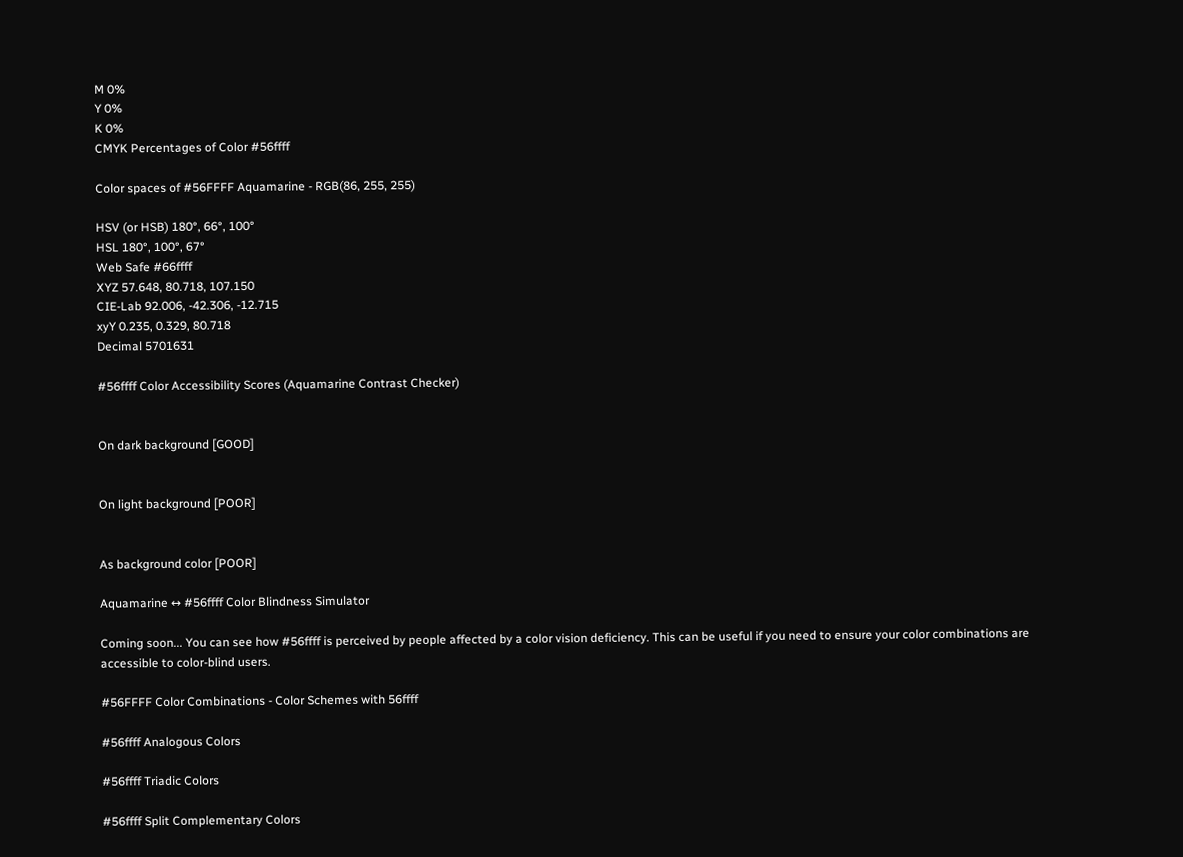M 0%
Y 0%
K 0%
CMYK Percentages of Color #56ffff

Color spaces of #56FFFF Aquamarine - RGB(86, 255, 255)

HSV (or HSB) 180°, 66°, 100°
HSL 180°, 100°, 67°
Web Safe #66ffff
XYZ 57.648, 80.718, 107.150
CIE-Lab 92.006, -42.306, -12.715
xyY 0.235, 0.329, 80.718
Decimal 5701631

#56ffff Color Accessibility Scores (Aquamarine Contrast Checker)


On dark background [GOOD]


On light background [POOR]


As background color [POOR]

Aquamarine ↔ #56ffff Color Blindness Simulator

Coming soon... You can see how #56ffff is perceived by people affected by a color vision deficiency. This can be useful if you need to ensure your color combinations are accessible to color-blind users.

#56FFFF Color Combinations - Color Schemes with 56ffff

#56ffff Analogous Colors

#56ffff Triadic Colors

#56ffff Split Complementary Colors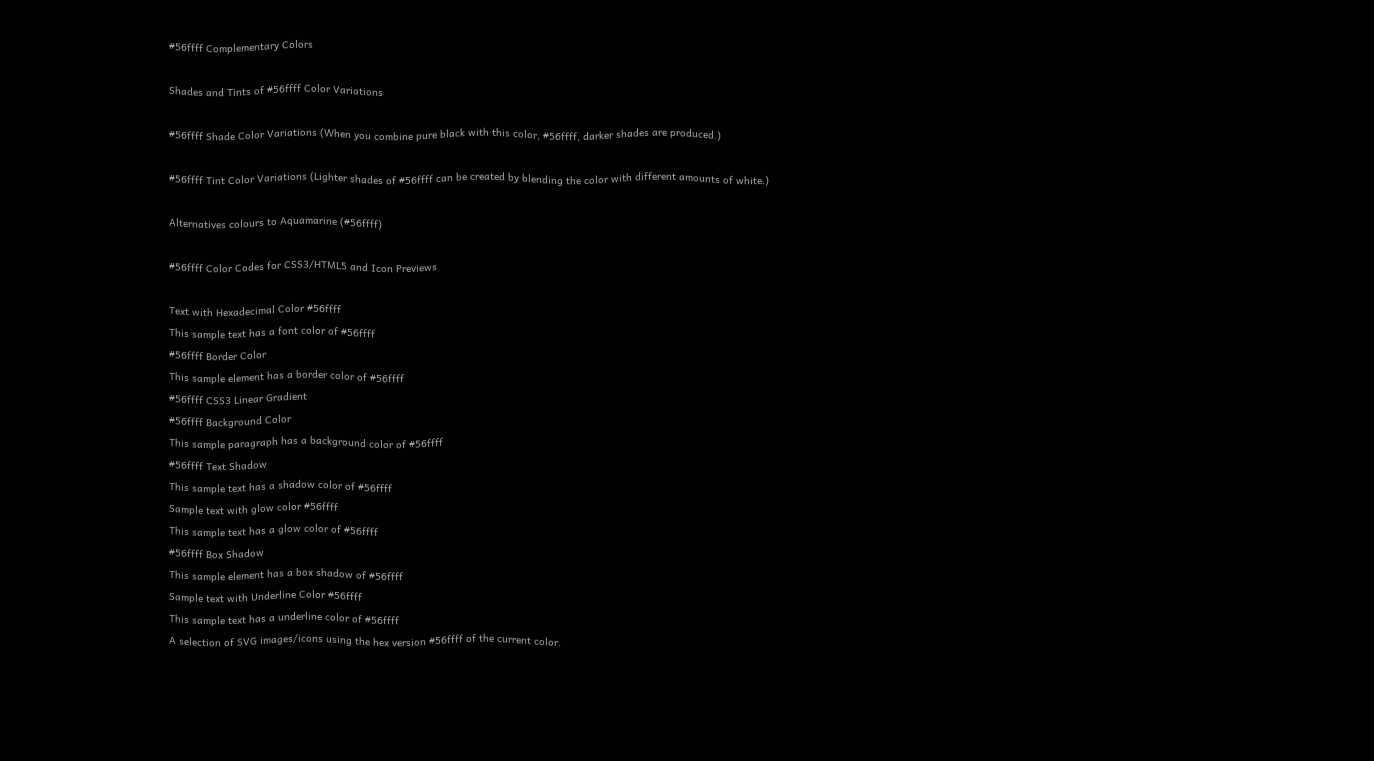#56ffff Complementary Colors

Shades and Tints of #56ffff Color Variations

#56ffff Shade Color Variations (When you combine pure black with this color, #56ffff, darker shades are produced.)

#56ffff Tint Color Variations (Lighter shades of #56ffff can be created by blending the color with different amounts of white.)

Alternatives colours to Aquamarine (#56ffff)

#56ffff Color Codes for CSS3/HTML5 and Icon Previews

Text with Hexadecimal Color #56ffff
This sample text has a font color of #56ffff
#56ffff Border Color
This sample element has a border color of #56ffff
#56ffff CSS3 Linear Gradient
#56ffff Background Color
This sample paragraph has a background color of #56ffff
#56ffff Text Shadow
This sample text has a shadow color of #56ffff
Sample text with glow color #56ffff
This sample text has a glow color of #56ffff
#56ffff Box Shadow
This sample element has a box shadow of #56ffff
Sample text with Underline Color #56ffff
This sample text has a underline color of #56ffff
A selection of SVG images/icons using the hex version #56ffff of the current color.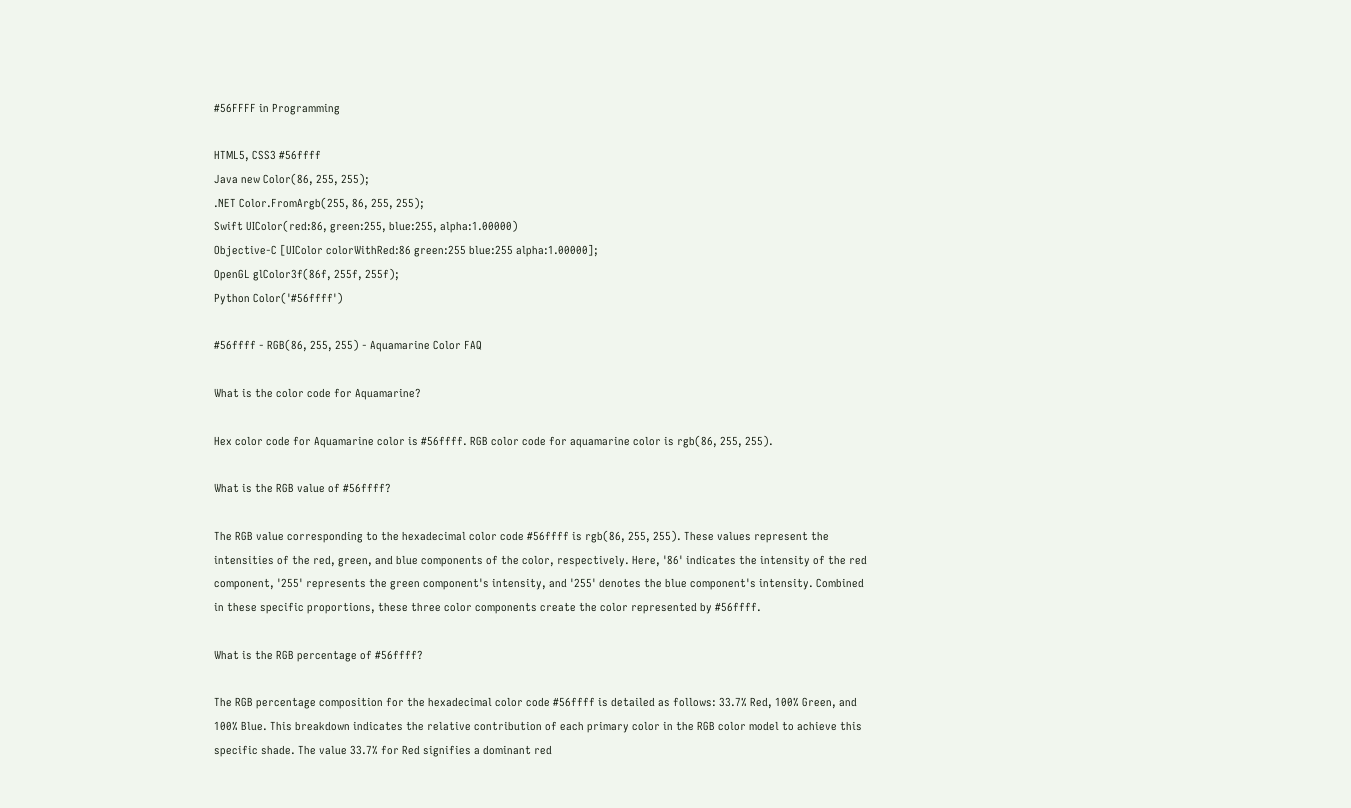#56FFFF in Programming

HTML5, CSS3 #56ffff
Java new Color(86, 255, 255);
.NET Color.FromArgb(255, 86, 255, 255);
Swift UIColor(red:86, green:255, blue:255, alpha:1.00000)
Objective-C [UIColor colorWithRed:86 green:255 blue:255 alpha:1.00000];
OpenGL glColor3f(86f, 255f, 255f);
Python Color('#56ffff')

#56ffff - RGB(86, 255, 255) - Aquamarine Color FAQ

What is the color code for Aquamarine?

Hex color code for Aquamarine color is #56ffff. RGB color code for aquamarine color is rgb(86, 255, 255).

What is the RGB value of #56ffff?

The RGB value corresponding to the hexadecimal color code #56ffff is rgb(86, 255, 255). These values represent the intensities of the red, green, and blue components of the color, respectively. Here, '86' indicates the intensity of the red component, '255' represents the green component's intensity, and '255' denotes the blue component's intensity. Combined in these specific proportions, these three color components create the color represented by #56ffff.

What is the RGB percentage of #56ffff?

The RGB percentage composition for the hexadecimal color code #56ffff is detailed as follows: 33.7% Red, 100% Green, and 100% Blue. This breakdown indicates the relative contribution of each primary color in the RGB color model to achieve this specific shade. The value 33.7% for Red signifies a dominant red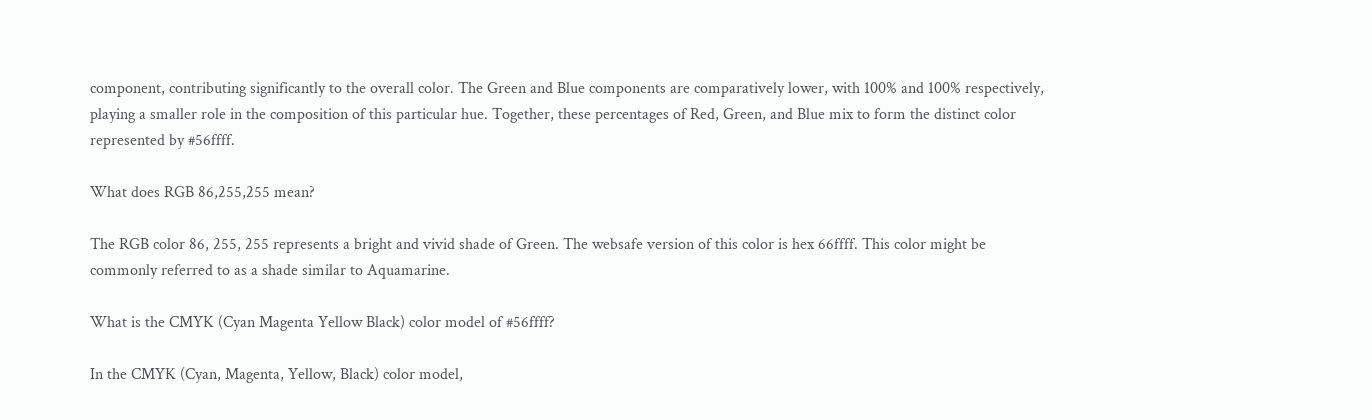component, contributing significantly to the overall color. The Green and Blue components are comparatively lower, with 100% and 100% respectively, playing a smaller role in the composition of this particular hue. Together, these percentages of Red, Green, and Blue mix to form the distinct color represented by #56ffff.

What does RGB 86,255,255 mean?

The RGB color 86, 255, 255 represents a bright and vivid shade of Green. The websafe version of this color is hex 66ffff. This color might be commonly referred to as a shade similar to Aquamarine.

What is the CMYK (Cyan Magenta Yellow Black) color model of #56ffff?

In the CMYK (Cyan, Magenta, Yellow, Black) color model,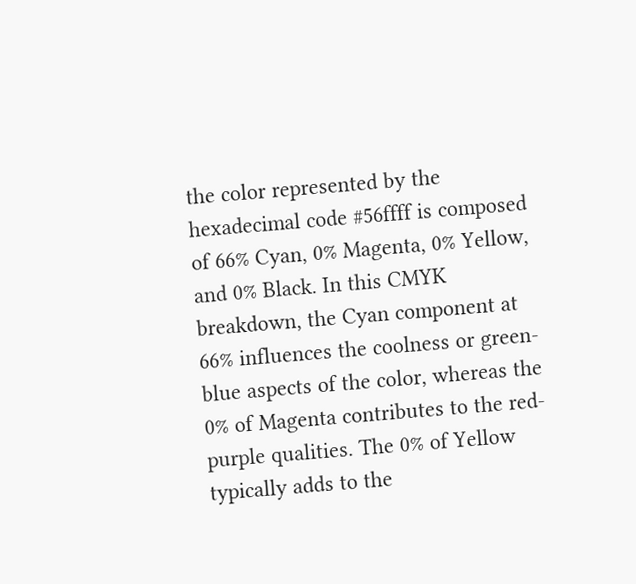the color represented by the hexadecimal code #56ffff is composed of 66% Cyan, 0% Magenta, 0% Yellow, and 0% Black. In this CMYK breakdown, the Cyan component at 66% influences the coolness or green-blue aspects of the color, whereas the 0% of Magenta contributes to the red-purple qualities. The 0% of Yellow typically adds to the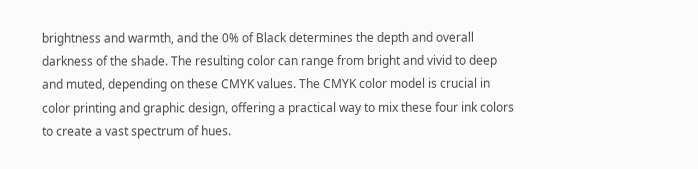brightness and warmth, and the 0% of Black determines the depth and overall darkness of the shade. The resulting color can range from bright and vivid to deep and muted, depending on these CMYK values. The CMYK color model is crucial in color printing and graphic design, offering a practical way to mix these four ink colors to create a vast spectrum of hues.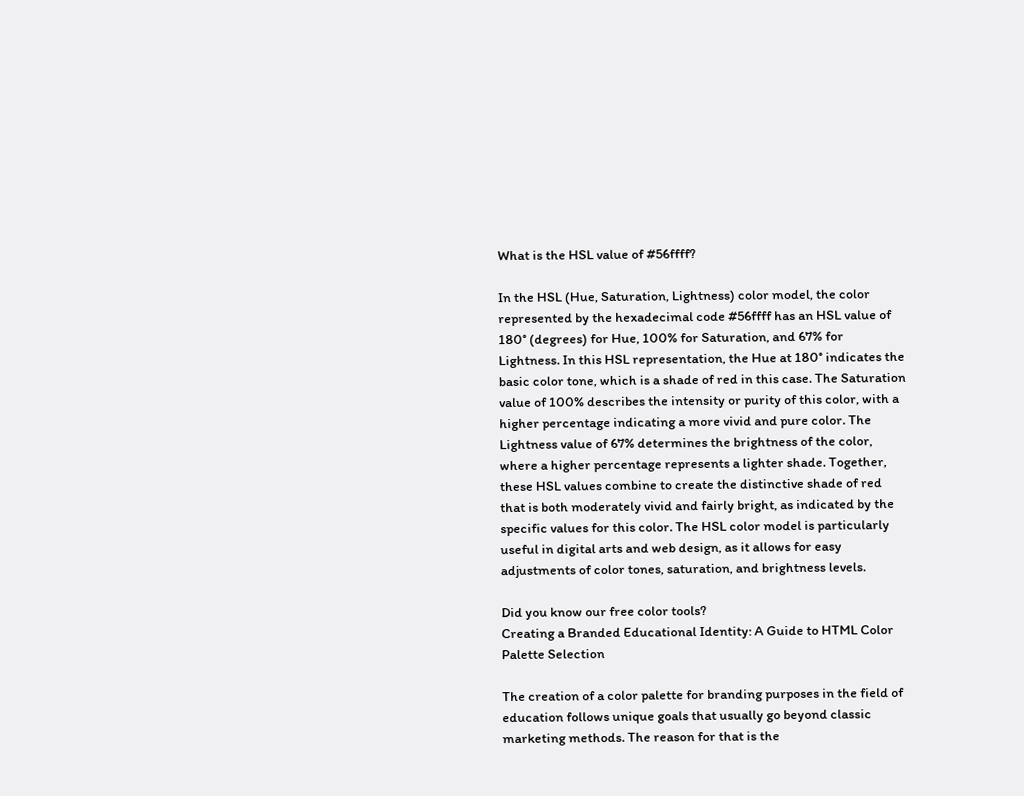What is the HSL value of #56ffff?

In the HSL (Hue, Saturation, Lightness) color model, the color represented by the hexadecimal code #56ffff has an HSL value of 180° (degrees) for Hue, 100% for Saturation, and 67% for Lightness. In this HSL representation, the Hue at 180° indicates the basic color tone, which is a shade of red in this case. The Saturation value of 100% describes the intensity or purity of this color, with a higher percentage indicating a more vivid and pure color. The Lightness value of 67% determines the brightness of the color, where a higher percentage represents a lighter shade. Together, these HSL values combine to create the distinctive shade of red that is both moderately vivid and fairly bright, as indicated by the specific values for this color. The HSL color model is particularly useful in digital arts and web design, as it allows for easy adjustments of color tones, saturation, and brightness levels.

Did you know our free color tools?
Creating a Branded Educational Identity: A Guide to HTML Color Palette Selection

The creation of a color palette for branding purposes in the field of education follows unique goals that usually go beyond classic marketing methods. The reason for that is the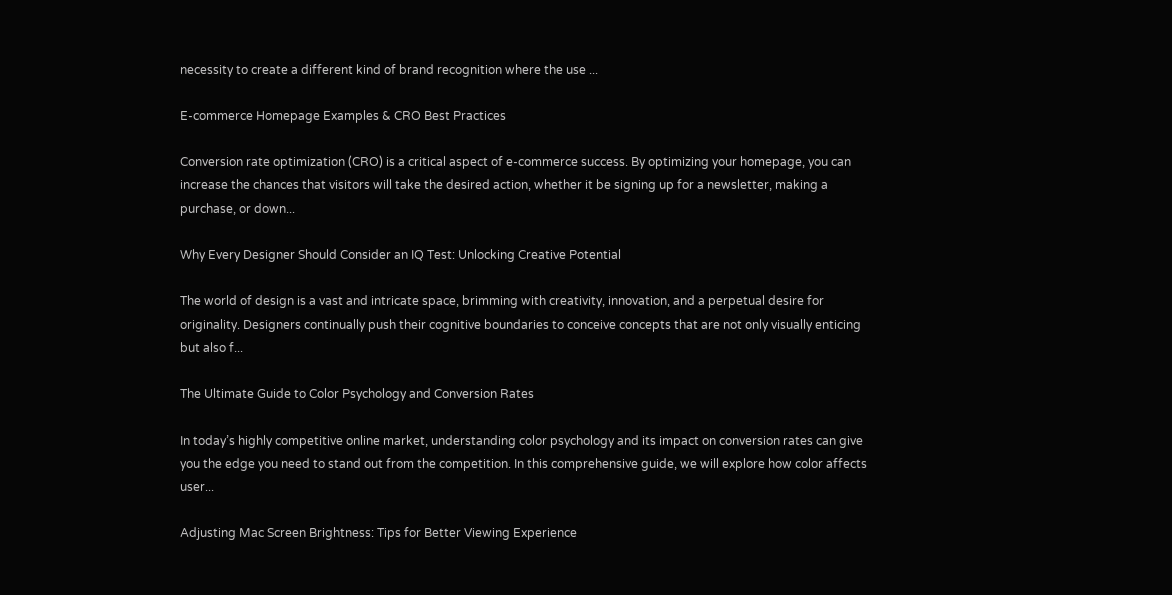necessity to create a different kind of brand recognition where the use ...

E-commerce Homepage Examples & CRO Best Practices

Conversion rate optimization (CRO) is a critical aspect of e-commerce success. By optimizing your homepage, you can increase the chances that visitors will take the desired action, whether it be signing up for a newsletter, making a purchase, or down...

Why Every Designer Should Consider an IQ Test: Unlocking Creative Potential

The world of design is a vast and intricate space, brimming with creativity, innovation, and a perpetual desire for originality. Designers continually push their cognitive boundaries to conceive concepts that are not only visually enticing but also f...

The Ultimate Guide to Color Psychology and Conversion Rates

In today’s highly competitive online market, understanding color psychology and its impact on conversion rates can give you the edge you need to stand out from the competition. In this comprehensive guide, we will explore how color affects user...

Adjusting Mac Screen Brightness: Tips for Better Viewing Experience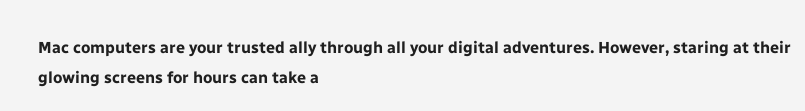Mac computers are your trusted ally through all your digital adventures. However, staring at their glowing screens for hours can take a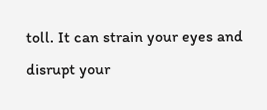toll. It can strain your eyes and disrupt your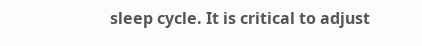sleep cycle. It is critical to adjust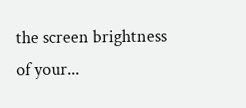the screen brightness of your...